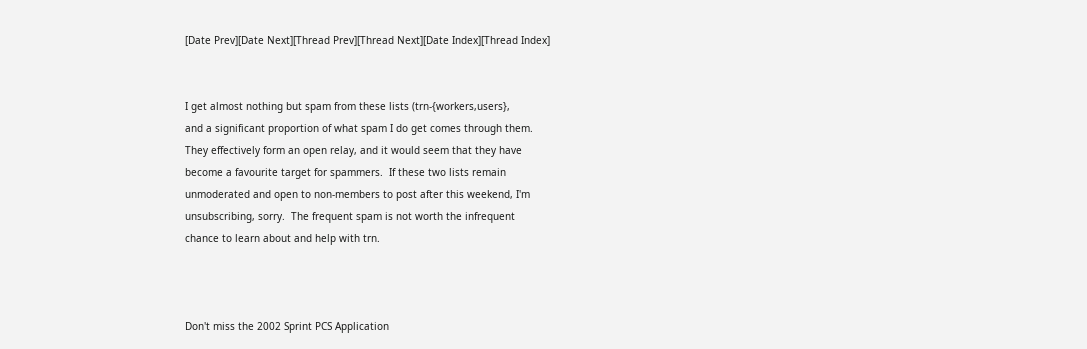[Date Prev][Date Next][Thread Prev][Thread Next][Date Index][Thread Index]


I get almost nothing but spam from these lists (trn-{workers,users},
and a significant proportion of what spam I do get comes through them.
They effectively form an open relay, and it would seem that they have
become a favourite target for spammers.  If these two lists remain
unmoderated and open to non-members to post after this weekend, I'm
unsubscribing, sorry.  The frequent spam is not worth the infrequent
chance to learn about and help with trn.



Don't miss the 2002 Sprint PCS Application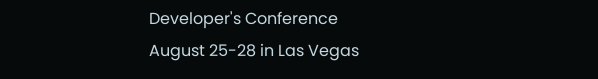Developer's Conference
August 25-28 in Las Vegas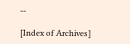--

[Index of Archives]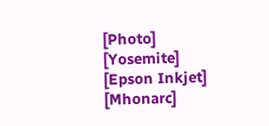[Photo]     [Yosemite]     [Epson Inkjet]     [Mhonarc]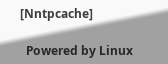[Nntpcache]

  Powered by Linux